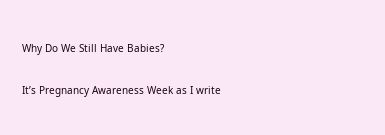Why Do We Still Have Babies?

It’s Pregnancy Awareness Week as I write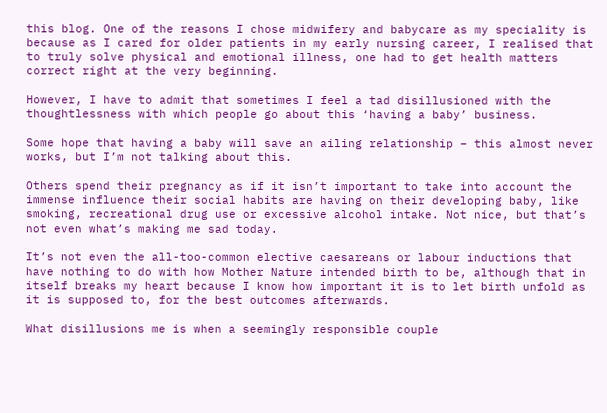this blog. One of the reasons I chose midwifery and babycare as my speciality is because as I cared for older patients in my early nursing career, I realised that to truly solve physical and emotional illness, one had to get health matters correct right at the very beginning.

However, I have to admit that sometimes I feel a tad disillusioned with the thoughtlessness with which people go about this ‘having a baby’ business.

Some hope that having a baby will save an ailing relationship – this almost never works, but I’m not talking about this.

Others spend their pregnancy as if it isn’t important to take into account the immense influence their social habits are having on their developing baby, like smoking, recreational drug use or excessive alcohol intake. Not nice, but that’s not even what’s making me sad today.

It’s not even the all-too-common elective caesareans or labour inductions that have nothing to do with how Mother Nature intended birth to be, although that in itself breaks my heart because I know how important it is to let birth unfold as it is supposed to, for the best outcomes afterwards.

What disillusions me is when a seemingly responsible couple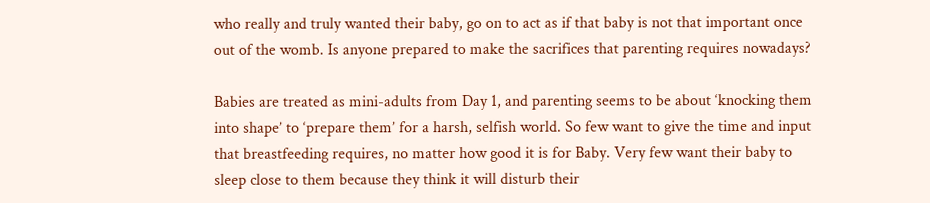who really and truly wanted their baby, go on to act as if that baby is not that important once out of the womb. Is anyone prepared to make the sacrifices that parenting requires nowadays?

Babies are treated as mini-adults from Day 1, and parenting seems to be about ‘knocking them into shape’ to ‘prepare them’ for a harsh, selfish world. So few want to give the time and input that breastfeeding requires, no matter how good it is for Baby. Very few want their baby to sleep close to them because they think it will disturb their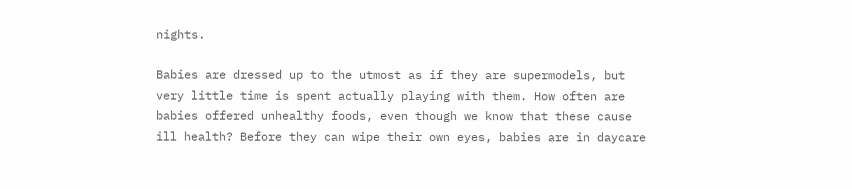nights.

Babies are dressed up to the utmost as if they are supermodels, but very little time is spent actually playing with them. How often are babies offered unhealthy foods, even though we know that these cause ill health? Before they can wipe their own eyes, babies are in daycare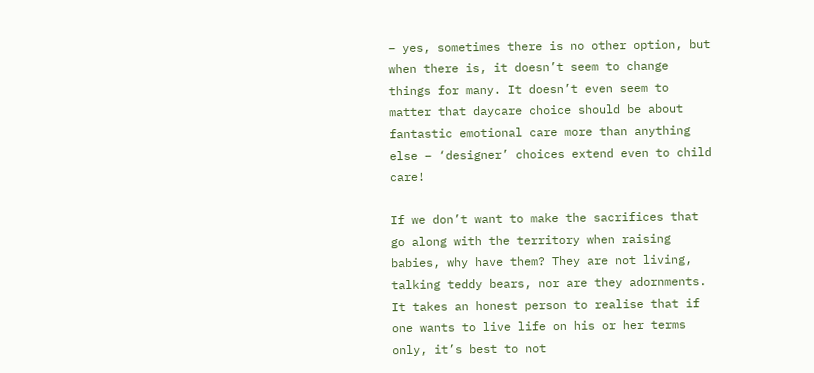– yes, sometimes there is no other option, but when there is, it doesn’t seem to change things for many. It doesn’t even seem to matter that daycare choice should be about fantastic emotional care more than anything else – ‘designer’ choices extend even to child care!

If we don’t want to make the sacrifices that go along with the territory when raising babies, why have them? They are not living, talking teddy bears, nor are they adornments. It takes an honest person to realise that if one wants to live life on his or her terms only, it’s best to not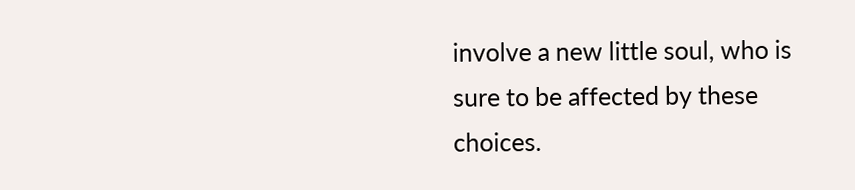involve a new little soul, who is sure to be affected by these choices.